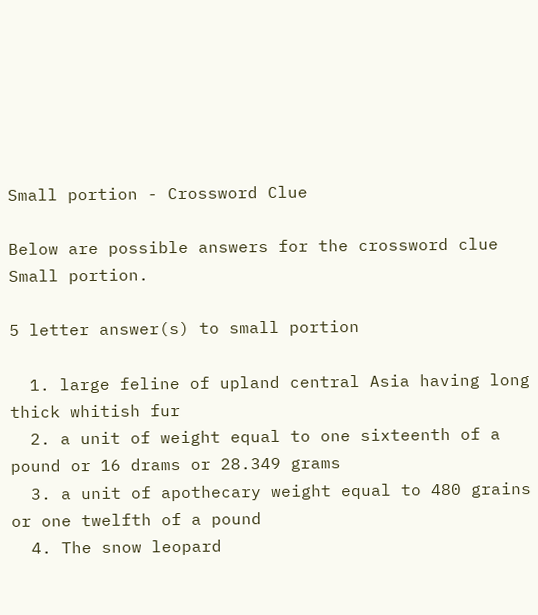Small portion - Crossword Clue

Below are possible answers for the crossword clue Small portion.

5 letter answer(s) to small portion

  1. large feline of upland central Asia having long thick whitish fur
  2. a unit of weight equal to one sixteenth of a pound or 16 drams or 28.349 grams
  3. a unit of apothecary weight equal to 480 grains or one twelfth of a pound
  4. The snow leopard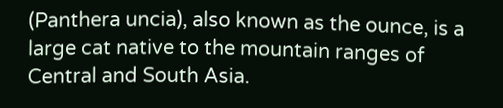(Panthera uncia), also known as the ounce, is a large cat native to the mountain ranges of Central and South Asia.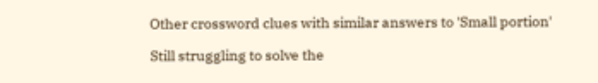Other crossword clues with similar answers to 'Small portion'

Still struggling to solve the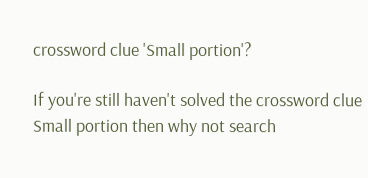crossword clue 'Small portion'?

If you're still haven't solved the crossword clue Small portion then why not search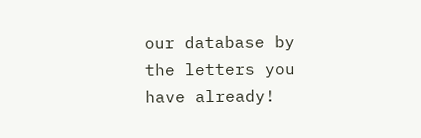our database by the letters you have already!